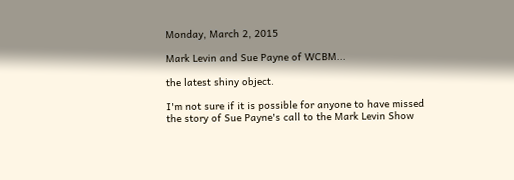Monday, March 2, 2015

Mark Levin and Sue Payne of WCBM...

the latest shiny object.

I'm not sure if it is possible for anyone to have missed the story of Sue Payne's call to the Mark Levin Show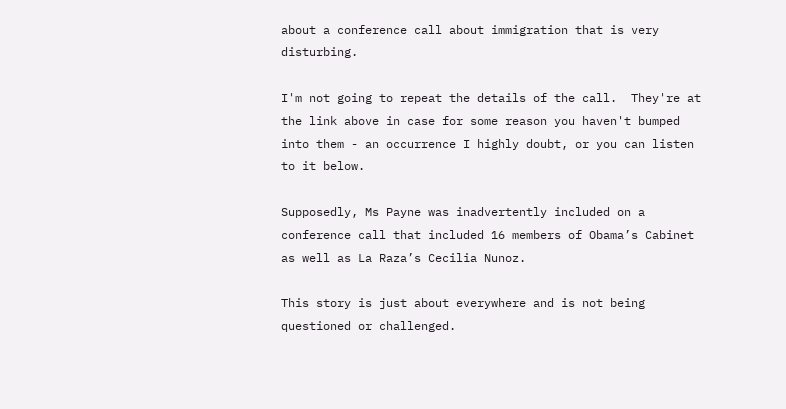about a conference call about immigration that is very disturbing.

I'm not going to repeat the details of the call.  They're at the link above in case for some reason you haven't bumped into them - an occurrence I highly doubt, or you can listen to it below.

Supposedly, Ms Payne was inadvertently included on a conference call that included 16 members of Obama’s Cabinet as well as La Raza’s Cecilia Nunoz.

This story is just about everywhere and is not being questioned or challenged.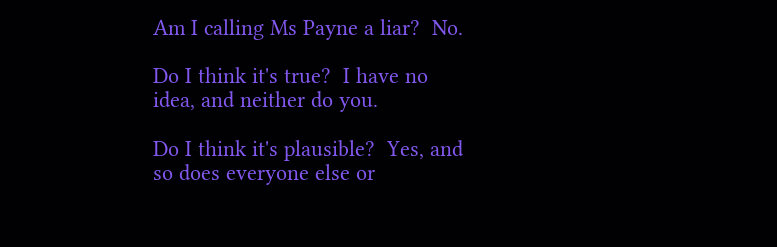Am I calling Ms Payne a liar?  No.

Do I think it's true?  I have no idea, and neither do you.

Do I think it's plausible?  Yes, and so does everyone else or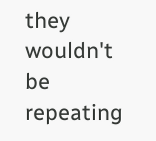they wouldn't be repeating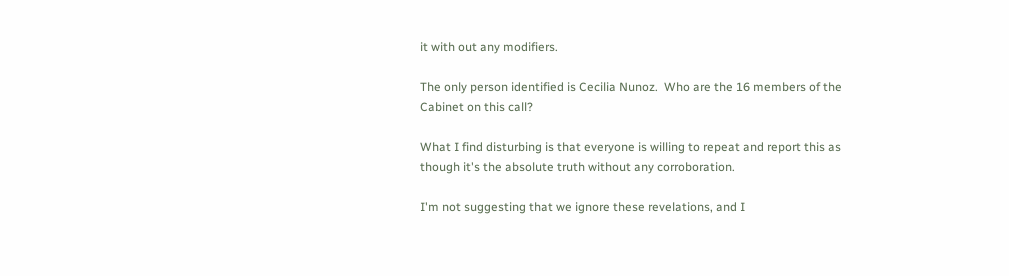it with out any modifiers.

The only person identified is Cecilia Nunoz.  Who are the 16 members of the Cabinet on this call?

What I find disturbing is that everyone is willing to repeat and report this as though it's the absolute truth without any corroboration.

I'm not suggesting that we ignore these revelations, and I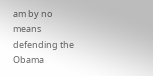am by no means defending the Obama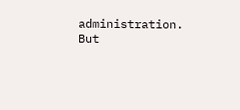administration.  But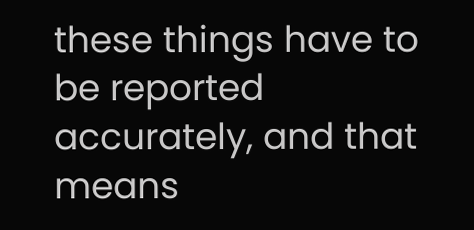these things have to be reported accurately, and that means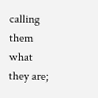calling them what they are;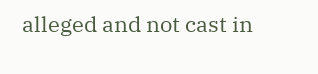alleged and not cast in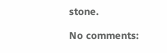stone.

No comments: